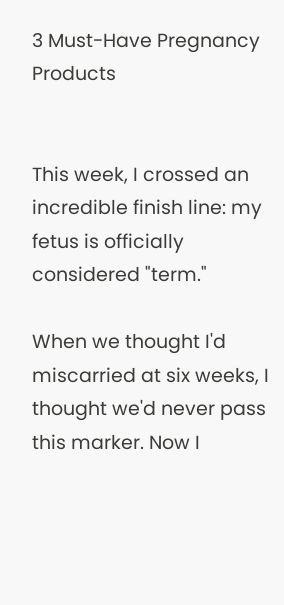3 Must-Have Pregnancy Products


This week, I crossed an incredible finish line: my fetus is officially considered "term."

When we thought I'd miscarried at six weeks, I thought we'd never pass this marker. Now I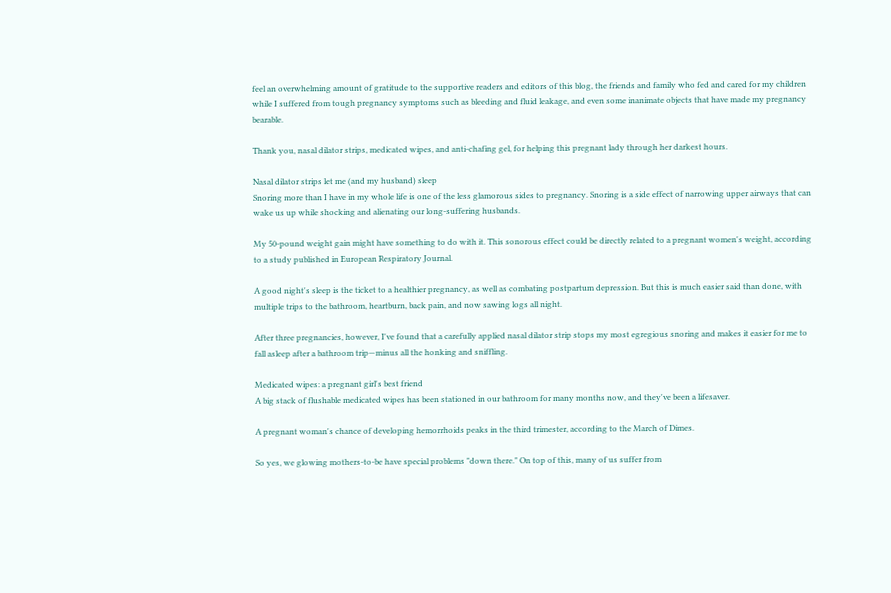feel an overwhelming amount of gratitude to the supportive readers and editors of this blog, the friends and family who fed and cared for my children while I suffered from tough pregnancy symptoms such as bleeding and fluid leakage, and even some inanimate objects that have made my pregnancy bearable.

Thank you, nasal dilator strips, medicated wipes, and anti-chafing gel, for helping this pregnant lady through her darkest hours.

Nasal dilator strips let me (and my husband) sleep
Snoring more than I have in my whole life is one of the less glamorous sides to pregnancy. Snoring is a side effect of narrowing upper airways that can wake us up while shocking and alienating our long-suffering husbands.

My 50-pound weight gain might have something to do with it. This sonorous effect could be directly related to a pregnant women's weight, according to a study published in European Respiratory Journal.

A good night's sleep is the ticket to a healthier pregnancy, as well as combating postpartum depression. But this is much easier said than done, with multiple trips to the bathroom, heartburn, back pain, and now sawing logs all night.

After three pregnancies, however, I've found that a carefully applied nasal dilator strip stops my most egregious snoring and makes it easier for me to fall asleep after a bathroom trip—minus all the honking and sniffling.

Medicated wipes: a pregnant girl's best friend
A big stack of flushable medicated wipes has been stationed in our bathroom for many months now, and they've been a lifesaver.

A pregnant woman's chance of developing hemorrhoids peaks in the third trimester, according to the March of Dimes.

So yes, we glowing mothers-to-be have special problems "down there." On top of this, many of us suffer from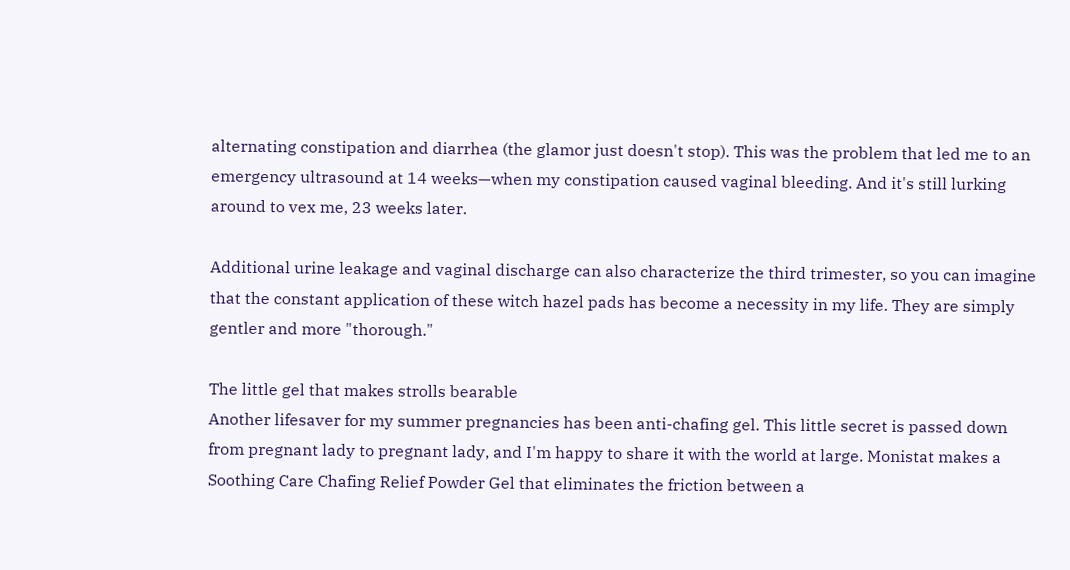alternating constipation and diarrhea (the glamor just doesn't stop). This was the problem that led me to an emergency ultrasound at 14 weeks—when my constipation caused vaginal bleeding. And it's still lurking around to vex me, 23 weeks later.

Additional urine leakage and vaginal discharge can also characterize the third trimester, so you can imagine that the constant application of these witch hazel pads has become a necessity in my life. They are simply gentler and more "thorough."

The little gel that makes strolls bearable
Another lifesaver for my summer pregnancies has been anti-chafing gel. This little secret is passed down from pregnant lady to pregnant lady, and I'm happy to share it with the world at large. Monistat makes a Soothing Care Chafing Relief Powder Gel that eliminates the friction between a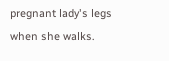pregnant lady's legs when she walks.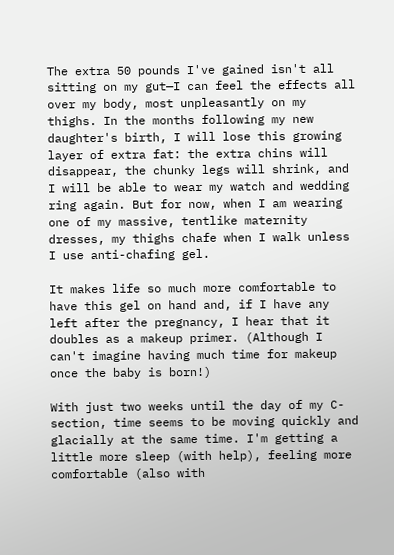The extra 50 pounds I've gained isn't all sitting on my gut—I can feel the effects all over my body, most unpleasantly on my thighs. In the months following my new daughter's birth, I will lose this growing layer of extra fat: the extra chins will disappear, the chunky legs will shrink, and I will be able to wear my watch and wedding ring again. But for now, when I am wearing one of my massive, tentlike maternity dresses, my thighs chafe when I walk unless I use anti-chafing gel.

It makes life so much more comfortable to have this gel on hand and, if I have any left after the pregnancy, I hear that it doubles as a makeup primer. (Although I can't imagine having much time for makeup once the baby is born!)

With just two weeks until the day of my C-section, time seems to be moving quickly and glacially at the same time. I'm getting a little more sleep (with help), feeling more comfortable (also with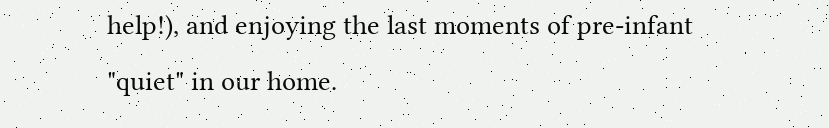help!), and enjoying the last moments of pre-infant "quiet" in our home.